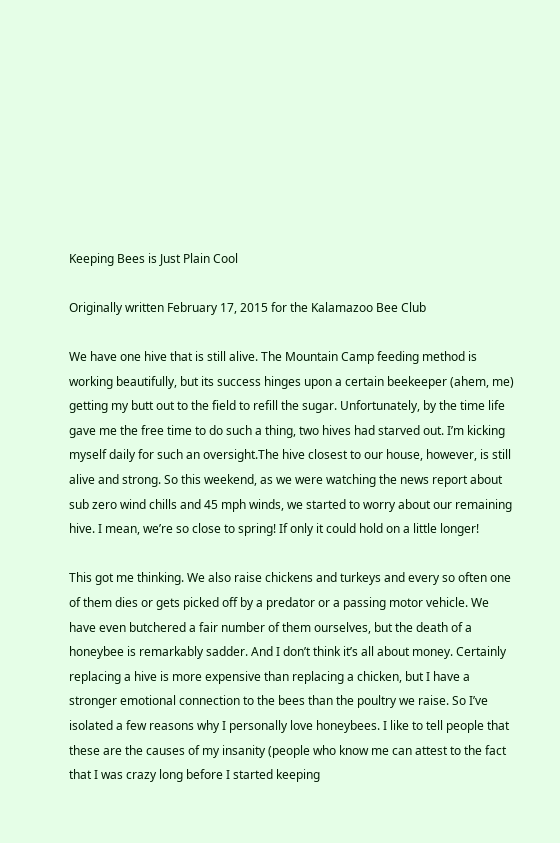Keeping Bees is Just Plain Cool

Originally written February 17, 2015 for the Kalamazoo Bee Club

We have one hive that is still alive. The Mountain Camp feeding method is working beautifully, but its success hinges upon a certain beekeeper (ahem, me) getting my butt out to the field to refill the sugar. Unfortunately, by the time life gave me the free time to do such a thing, two hives had starved out. I’m kicking myself daily for such an oversight.The hive closest to our house, however, is still alive and strong. So this weekend, as we were watching the news report about sub zero wind chills and 45 mph winds, we started to worry about our remaining hive. I mean, we’re so close to spring! If only it could hold on a little longer!

This got me thinking. We also raise chickens and turkeys and every so often one of them dies or gets picked off by a predator or a passing motor vehicle. We have even butchered a fair number of them ourselves, but the death of a honeybee is remarkably sadder. And I don’t think it’s all about money. Certainly replacing a hive is more expensive than replacing a chicken, but I have a stronger emotional connection to the bees than the poultry we raise. So I’ve isolated a few reasons why I personally love honeybees. I like to tell people that these are the causes of my insanity (people who know me can attest to the fact that I was crazy long before I started keeping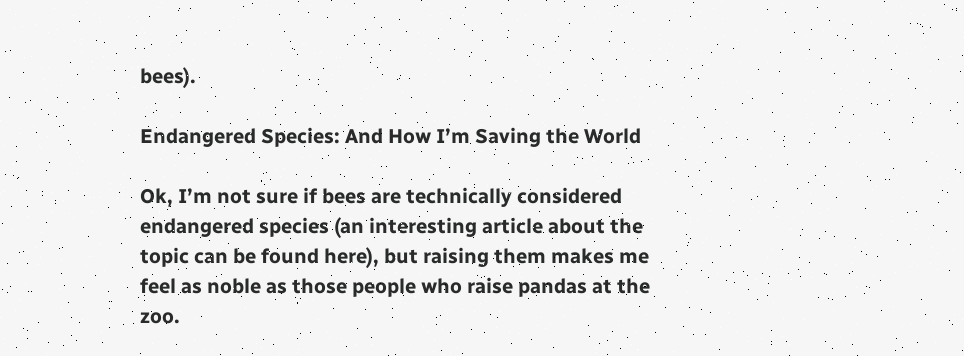bees).

Endangered Species: And How I’m Saving the World

Ok, I’m not sure if bees are technically considered endangered species (an interesting article about the topic can be found here), but raising them makes me feel as noble as those people who raise pandas at the zoo.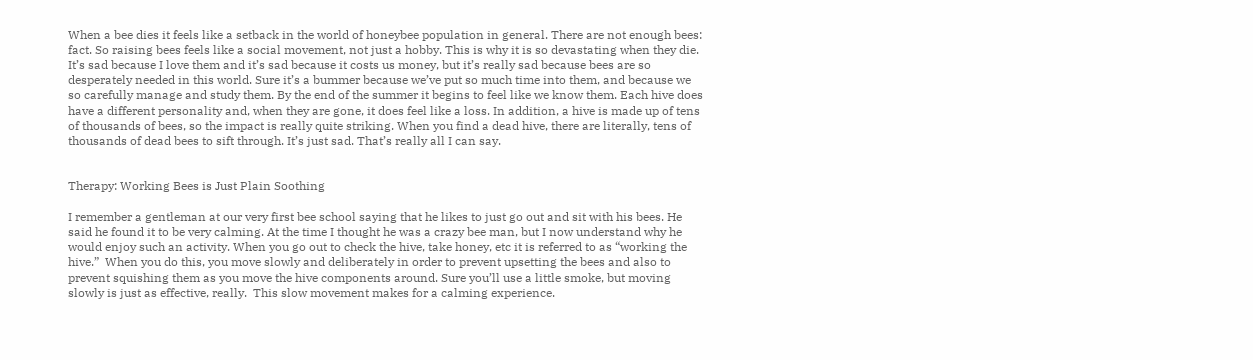When a bee dies it feels like a setback in the world of honeybee population in general. There are not enough bees: fact. So raising bees feels like a social movement, not just a hobby. This is why it is so devastating when they die. It’s sad because I love them and it’s sad because it costs us money, but it’s really sad because bees are so desperately needed in this world. Sure it’s a bummer because we’ve put so much time into them, and because we so carefully manage and study them. By the end of the summer it begins to feel like we know them. Each hive does have a different personality and, when they are gone, it does feel like a loss. In addition, a hive is made up of tens of thousands of bees, so the impact is really quite striking. When you find a dead hive, there are literally, tens of thousands of dead bees to sift through. It’s just sad. That’s really all I can say.


Therapy: Working Bees is Just Plain Soothing

I remember a gentleman at our very first bee school saying that he likes to just go out and sit with his bees. He said he found it to be very calming. At the time I thought he was a crazy bee man, but I now understand why he would enjoy such an activity. When you go out to check the hive, take honey, etc it is referred to as “working the hive.”  When you do this, you move slowly and deliberately in order to prevent upsetting the bees and also to prevent squishing them as you move the hive components around. Sure you’ll use a little smoke, but moving slowly is just as effective, really.  This slow movement makes for a calming experience.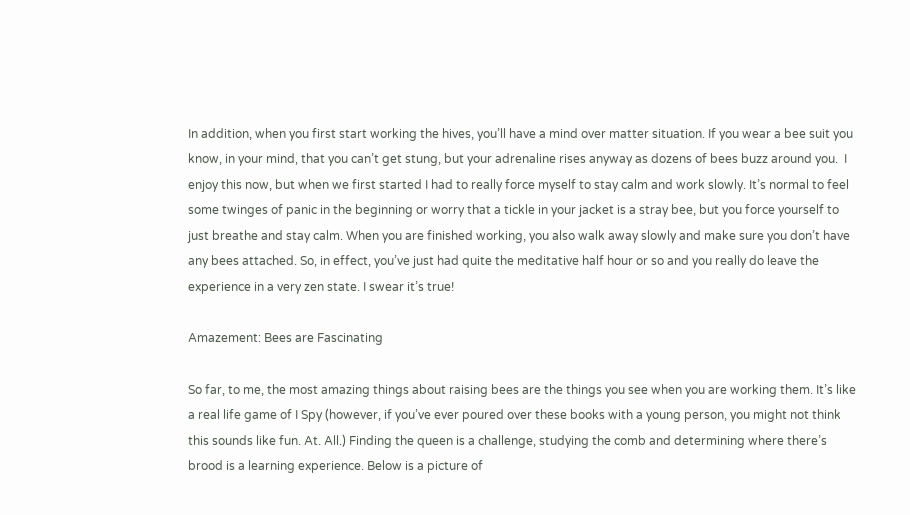In addition, when you first start working the hives, you’ll have a mind over matter situation. If you wear a bee suit you know, in your mind, that you can’t get stung, but your adrenaline rises anyway as dozens of bees buzz around you.  I enjoy this now, but when we first started I had to really force myself to stay calm and work slowly. It’s normal to feel some twinges of panic in the beginning or worry that a tickle in your jacket is a stray bee, but you force yourself to just breathe and stay calm. When you are finished working, you also walk away slowly and make sure you don’t have any bees attached. So, in effect, you’ve just had quite the meditative half hour or so and you really do leave the experience in a very zen state. I swear it’s true!

Amazement: Bees are Fascinating

So far, to me, the most amazing things about raising bees are the things you see when you are working them. It’s like a real life game of I Spy (however, if you’ve ever poured over these books with a young person, you might not think this sounds like fun. At. All.) Finding the queen is a challenge, studying the comb and determining where there’s brood is a learning experience. Below is a picture of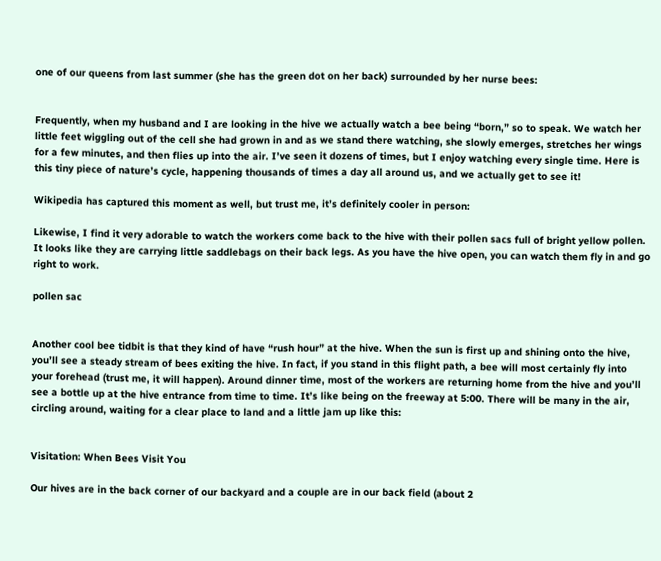one of our queens from last summer (she has the green dot on her back) surrounded by her nurse bees:


Frequently, when my husband and I are looking in the hive we actually watch a bee being “born,” so to speak. We watch her little feet wiggling out of the cell she had grown in and as we stand there watching, she slowly emerges, stretches her wings for a few minutes, and then flies up into the air. I’ve seen it dozens of times, but I enjoy watching every single time. Here is this tiny piece of nature’s cycle, happening thousands of times a day all around us, and we actually get to see it!

Wikipedia has captured this moment as well, but trust me, it’s definitely cooler in person:

Likewise, I find it very adorable to watch the workers come back to the hive with their pollen sacs full of bright yellow pollen. It looks like they are carrying little saddlebags on their back legs. As you have the hive open, you can watch them fly in and go right to work.

pollen sac


Another cool bee tidbit is that they kind of have “rush hour” at the hive. When the sun is first up and shining onto the hive, you’ll see a steady stream of bees exiting the hive. In fact, if you stand in this flight path, a bee will most certainly fly into your forehead (trust me, it will happen). Around dinner time, most of the workers are returning home from the hive and you’ll see a bottle up at the hive entrance from time to time. It’s like being on the freeway at 5:00. There will be many in the air, circling around, waiting for a clear place to land and a little jam up like this:


Visitation: When Bees Visit You

Our hives are in the back corner of our backyard and a couple are in our back field (about 2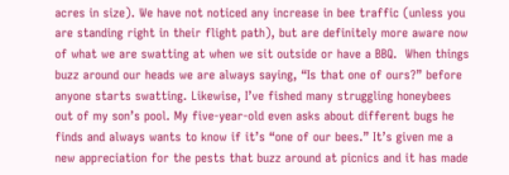acres in size). We have not noticed any increase in bee traffic (unless you are standing right in their flight path), but are definitely more aware now of what we are swatting at when we sit outside or have a BBQ.  When things buzz around our heads we are always saying, “Is that one of ours?” before anyone starts swatting. Likewise, I’ve fished many struggling honeybees out of my son’s pool. My five-year-old even asks about different bugs he finds and always wants to know if it’s “one of our bees.” It’s given me a new appreciation for the pests that buzz around at picnics and it has made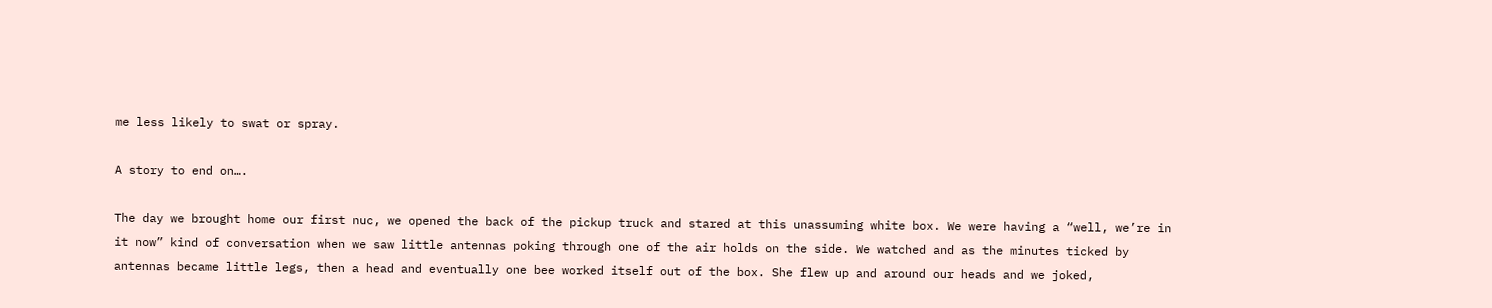me less likely to swat or spray.

A story to end on….

The day we brought home our first nuc, we opened the back of the pickup truck and stared at this unassuming white box. We were having a “well, we’re in it now” kind of conversation when we saw little antennas poking through one of the air holds on the side. We watched and as the minutes ticked by antennas became little legs, then a head and eventually one bee worked itself out of the box. She flew up and around our heads and we joked,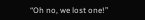“Oh no, we lost one!”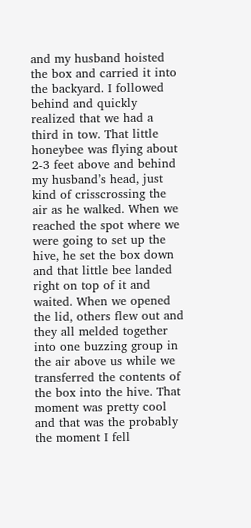and my husband hoisted the box and carried it into the backyard. I followed behind and quickly realized that we had a third in tow. That little honeybee was flying about 2-3 feet above and behind my husband’s head, just kind of crisscrossing the air as he walked. When we reached the spot where we were going to set up the hive, he set the box down and that little bee landed right on top of it and waited. When we opened the lid, others flew out and they all melded together into one buzzing group in the air above us while we transferred the contents of the box into the hive. That moment was pretty cool and that was the probably the moment I fell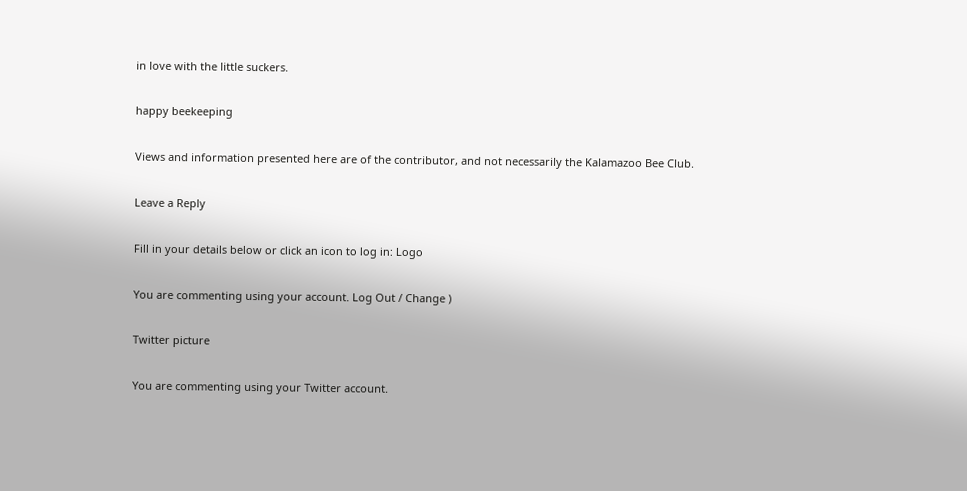in love with the little suckers.

happy beekeeping

Views and information presented here are of the contributor, and not necessarily the Kalamazoo Bee Club.

Leave a Reply

Fill in your details below or click an icon to log in: Logo

You are commenting using your account. Log Out / Change )

Twitter picture

You are commenting using your Twitter account.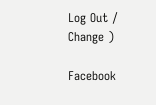Log Out / Change )

Facebook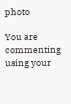photo

You are commenting using your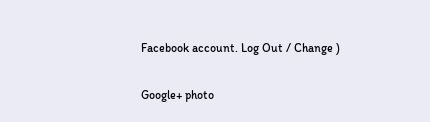Facebook account. Log Out / Change )

Google+ photo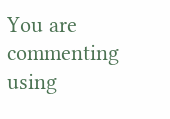You are commenting using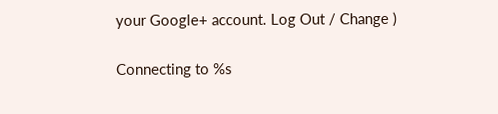your Google+ account. Log Out / Change )

Connecting to %s